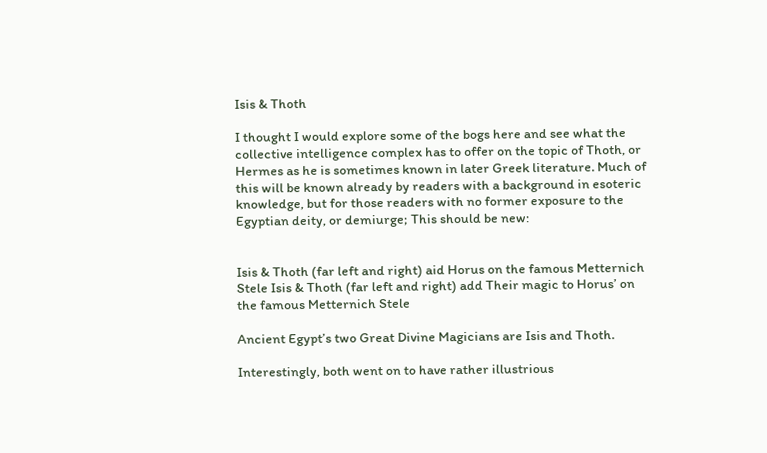Isis & Thoth

I thought I would explore some of the bogs here and see what the collective intelligence complex has to offer on the topic of Thoth, or Hermes as he is sometimes known in later Greek literature. Much of this will be known already by readers with a background in esoteric knowledge, but for those readers with no former exposure to the Egyptian deity, or demiurge; This should be new:


Isis & Thoth (far left and right) aid Horus on the famous Metternich Stele Isis & Thoth (far left and right) add Their magic to Horus’ on the famous Metternich Stele

Ancient Egypt’s two Great Divine Magicians are Isis and Thoth.

Interestingly, both went on to have rather illustrious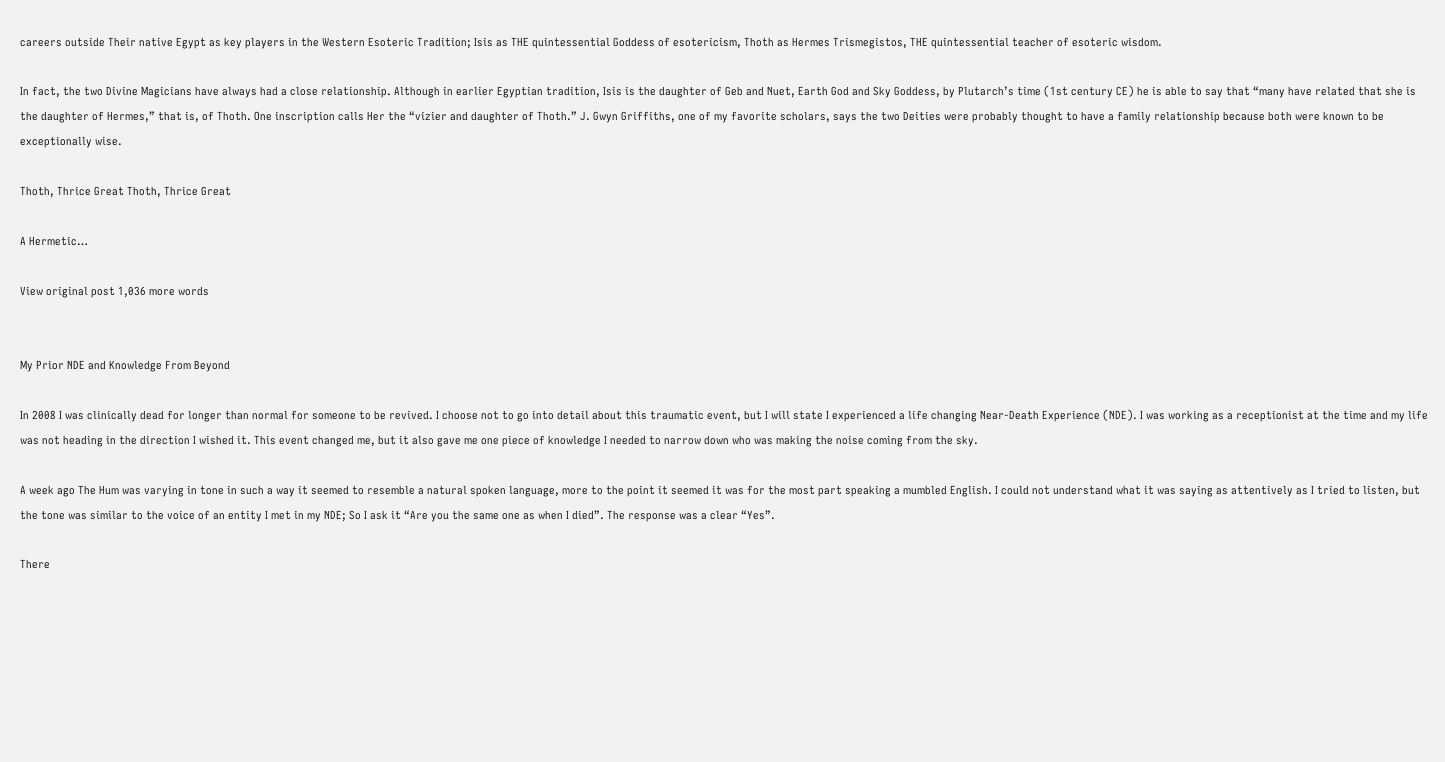careers outside Their native Egypt as key players in the Western Esoteric Tradition; Isis as THE quintessential Goddess of esotericism, Thoth as Hermes Trismegistos, THE quintessential teacher of esoteric wisdom.

In fact, the two Divine Magicians have always had a close relationship. Although in earlier Egyptian tradition, Isis is the daughter of Geb and Nuet, Earth God and Sky Goddess, by Plutarch’s time (1st century CE) he is able to say that “many have related that she is the daughter of Hermes,” that is, of Thoth. One inscription calls Her the “vizier and daughter of Thoth.” J. Gwyn Griffiths, one of my favorite scholars, says the two Deities were probably thought to have a family relationship because both were known to be exceptionally wise.

Thoth, Thrice Great Thoth, Thrice Great

A Hermetic…

View original post 1,036 more words


My Prior NDE and Knowledge From Beyond

In 2008 I was clinically dead for longer than normal for someone to be revived. I choose not to go into detail about this traumatic event, but I will state I experienced a life changing Near-Death Experience (NDE). I was working as a receptionist at the time and my life was not heading in the direction I wished it. This event changed me, but it also gave me one piece of knowledge I needed to narrow down who was making the noise coming from the sky.

A week ago The Hum was varying in tone in such a way it seemed to resemble a natural spoken language, more to the point it seemed it was for the most part speaking a mumbled English. I could not understand what it was saying as attentively as I tried to listen, but the tone was similar to the voice of an entity I met in my NDE; So I ask it “Are you the same one as when I died”. The response was a clear “Yes”.

There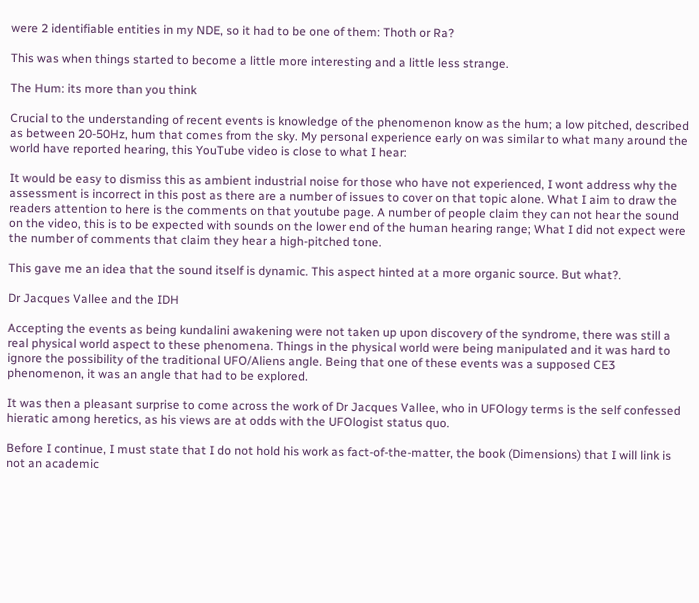were 2 identifiable entities in my NDE, so it had to be one of them: Thoth or Ra?

This was when things started to become a little more interesting and a little less strange.

The Hum: its more than you think

Crucial to the understanding of recent events is knowledge of the phenomenon know as the hum; a low pitched, described as between 20-50Hz, hum that comes from the sky. My personal experience early on was similar to what many around the world have reported hearing, this YouTube video is close to what I hear:

It would be easy to dismiss this as ambient industrial noise for those who have not experienced, I wont address why the assessment is incorrect in this post as there are a number of issues to cover on that topic alone. What I aim to draw the readers attention to here is the comments on that youtube page. A number of people claim they can not hear the sound on the video, this is to be expected with sounds on the lower end of the human hearing range; What I did not expect were the number of comments that claim they hear a high-pitched tone.

This gave me an idea that the sound itself is dynamic. This aspect hinted at a more organic source. But what?.

Dr Jacques Vallee and the IDH

Accepting the events as being kundalini awakening were not taken up upon discovery of the syndrome, there was still a real physical world aspect to these phenomena. Things in the physical world were being manipulated and it was hard to ignore the possibility of the traditional UFO/Aliens angle. Being that one of these events was a supposed CE3 phenomenon, it was an angle that had to be explored.

It was then a pleasant surprise to come across the work of Dr Jacques Vallee, who in UFOlogy terms is the self confessed hieratic among heretics, as his views are at odds with the UFOlogist status quo.

Before I continue, I must state that I do not hold his work as fact-of-the-matter, the book (Dimensions) that I will link is not an academic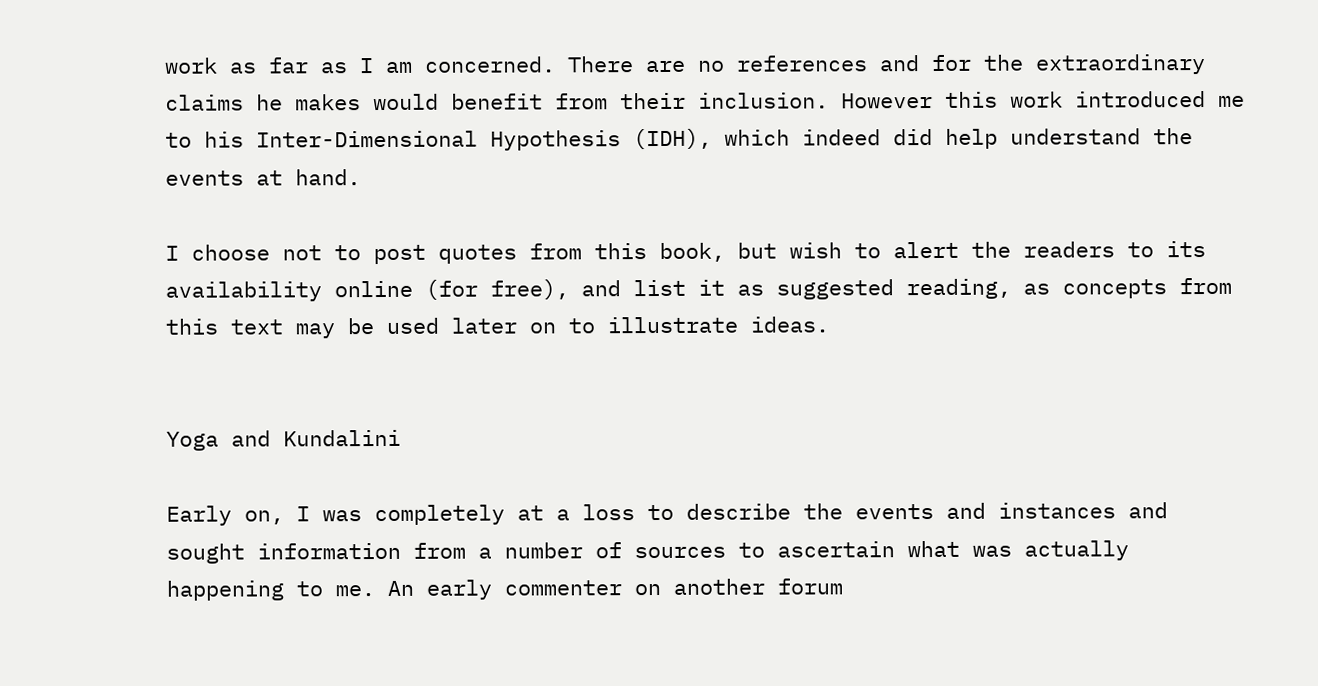work as far as I am concerned. There are no references and for the extraordinary claims he makes would benefit from their inclusion. However this work introduced me to his Inter-Dimensional Hypothesis (IDH), which indeed did help understand the events at hand.

I choose not to post quotes from this book, but wish to alert the readers to its availability online (for free), and list it as suggested reading, as concepts from this text may be used later on to illustrate ideas.


Yoga and Kundalini

Early on, I was completely at a loss to describe the events and instances and sought information from a number of sources to ascertain what was actually happening to me. An early commenter on another forum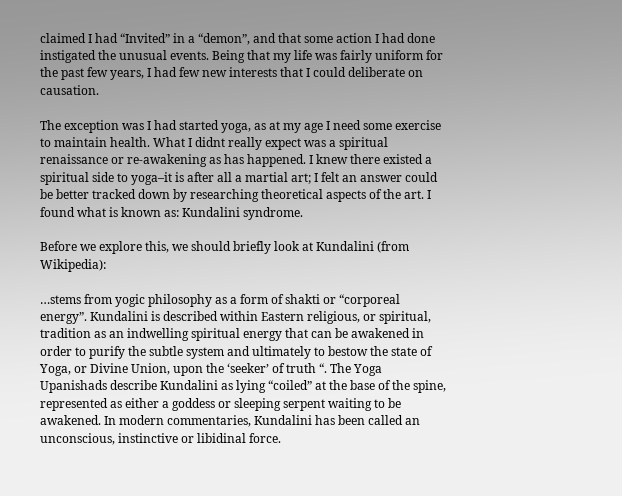claimed I had “Invited” in a “demon”, and that some action I had done instigated the unusual events. Being that my life was fairly uniform for the past few years, I had few new interests that I could deliberate on causation.

The exception was I had started yoga, as at my age I need some exercise to maintain health. What I didnt really expect was a spiritual renaissance or re-awakening as has happened. I knew there existed a spiritual side to yoga–it is after all a martial art; I felt an answer could be better tracked down by researching theoretical aspects of the art. I found what is known as: Kundalini syndrome.

Before we explore this, we should briefly look at Kundalini (from Wikipedia):

…stems from yogic philosophy as a form of shakti or “corporeal energy”. Kundalini is described within Eastern religious, or spiritual, tradition as an indwelling spiritual energy that can be awakened in order to purify the subtle system and ultimately to bestow the state of Yoga, or Divine Union, upon the ‘seeker’ of truth “. The Yoga Upanishads describe Kundalini as lying “coiled” at the base of the spine, represented as either a goddess or sleeping serpent waiting to be awakened. In modern commentaries, Kundalini has been called an unconscious, instinctive or libidinal force.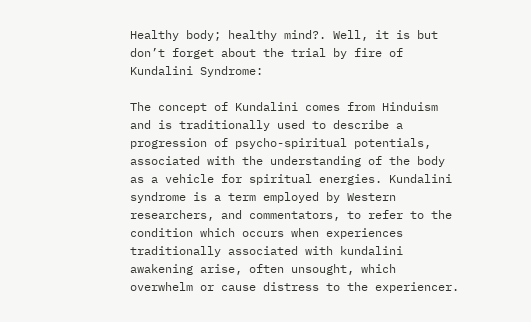Healthy body; healthy mind?. Well, it is but don’t forget about the trial by fire of Kundalini Syndrome:

The concept of Kundalini comes from Hinduism and is traditionally used to describe a progression of psycho-spiritual potentials, associated with the understanding of the body as a vehicle for spiritual energies. Kundalini syndrome is a term employed by Western researchers, and commentators, to refer to the condition which occurs when experiences traditionally associated with kundalini awakening arise, often unsought, which overwhelm or cause distress to the experiencer.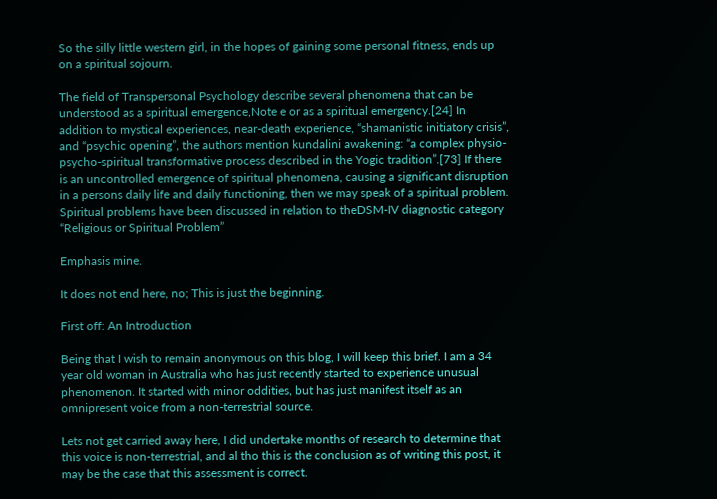So the silly little western girl, in the hopes of gaining some personal fitness, ends up on a spiritual sojourn.

The field of Transpersonal Psychology describe several phenomena that can be understood as a spiritual emergence,Note e or as a spiritual emergency.[24] In addition to mystical experiences, near-death experience, “shamanistic initiatory crisis”, and “psychic opening”, the authors mention kundalini awakening: “a complex physio-psycho-spiritual transformative process described in the Yogic tradition”.[73] If there is an uncontrolled emergence of spiritual phenomena, causing a significant disruption in a persons daily life and daily functioning, then we may speak of a spiritual problem. Spiritual problems have been discussed in relation to theDSM-IV diagnostic category “Religious or Spiritual Problem”

Emphasis mine.

It does not end here, no; This is just the beginning.

First off: An Introduction

Being that I wish to remain anonymous on this blog, I will keep this brief. I am a 34 year old woman in Australia who has just recently started to experience unusual phenomenon. It started with minor oddities, but has just manifest itself as an omnipresent voice from a non-terrestrial source.

Lets not get carried away here, I did undertake months of research to determine that this voice is non-terrestrial, and al tho this is the conclusion as of writing this post, it may be the case that this assessment is correct.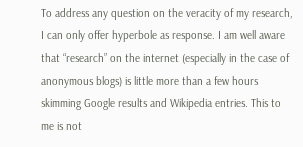To address any question on the veracity of my research, I can only offer hyperbole as response. I am well aware that “research” on the internet (especially in the case of anonymous blogs) is little more than a few hours skimming Google results and Wikipedia entries. This to me is not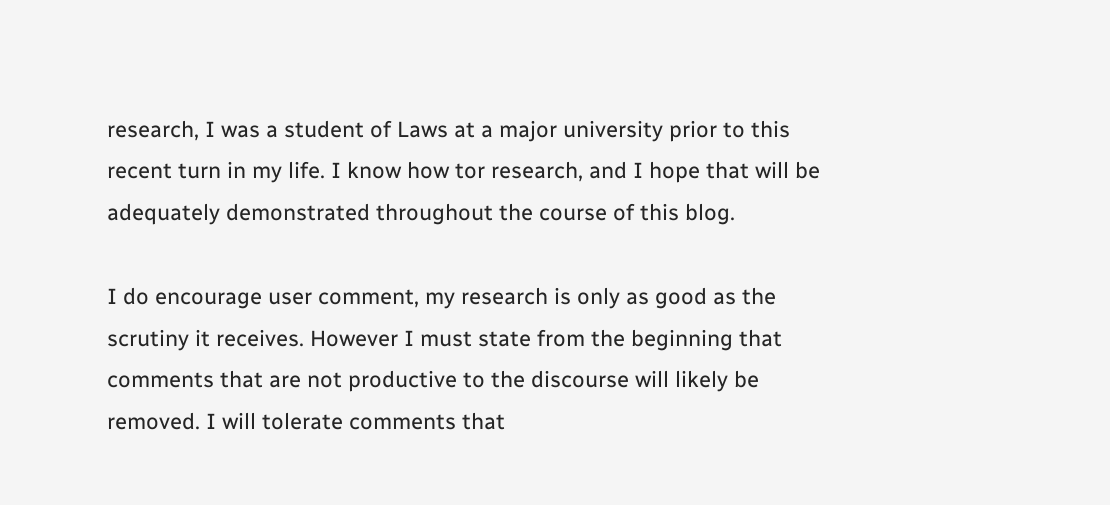research, I was a student of Laws at a major university prior to this recent turn in my life. I know how tor research, and I hope that will be adequately demonstrated throughout the course of this blog.

I do encourage user comment, my research is only as good as the scrutiny it receives. However I must state from the beginning that comments that are not productive to the discourse will likely be removed. I will tolerate comments that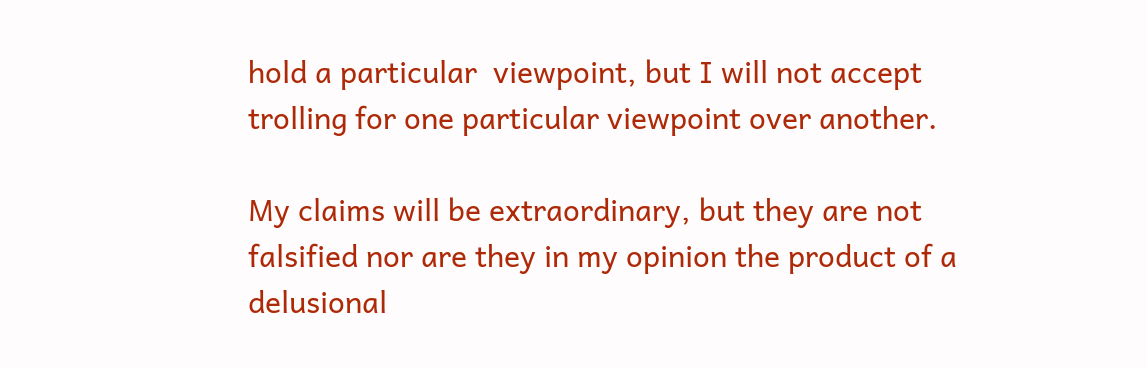hold a particular  viewpoint, but I will not accept trolling for one particular viewpoint over another.

My claims will be extraordinary, but they are not falsified nor are they in my opinion the product of a delusional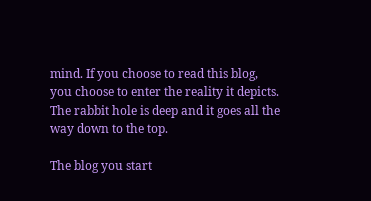mind. If you choose to read this blog, you choose to enter the reality it depicts. The rabbit hole is deep and it goes all the way down to the top.

The blog you start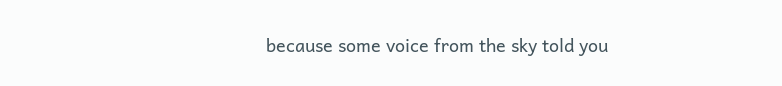because some voice from the sky told you